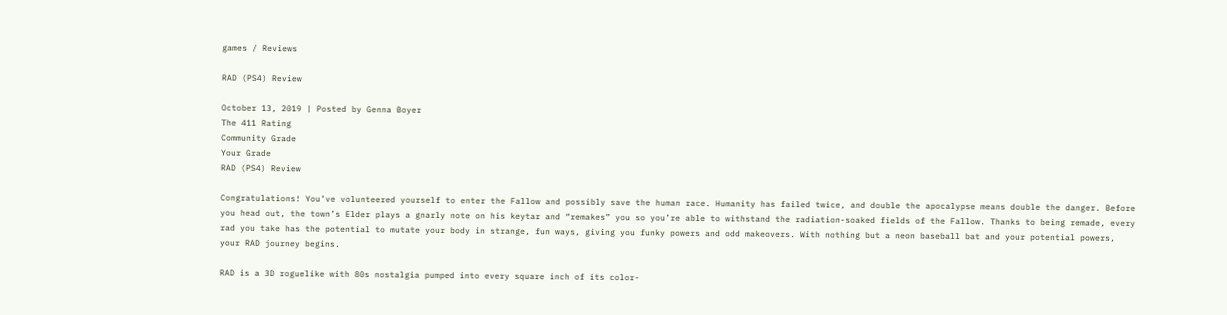games / Reviews

RAD (PS4) Review

October 13, 2019 | Posted by Genna Boyer
The 411 Rating
Community Grade
Your Grade
RAD (PS4) Review

Congratulations! You’ve volunteered yourself to enter the Fallow and possibly save the human race. Humanity has failed twice, and double the apocalypse means double the danger. Before you head out, the town’s Elder plays a gnarly note on his keytar and “remakes” you so you’re able to withstand the radiation-soaked fields of the Fallow. Thanks to being remade, every rad you take has the potential to mutate your body in strange, fun ways, giving you funky powers and odd makeovers. With nothing but a neon baseball bat and your potential powers, your RAD journey begins.

RAD is a 3D roguelike with 80s nostalgia pumped into every square inch of its color-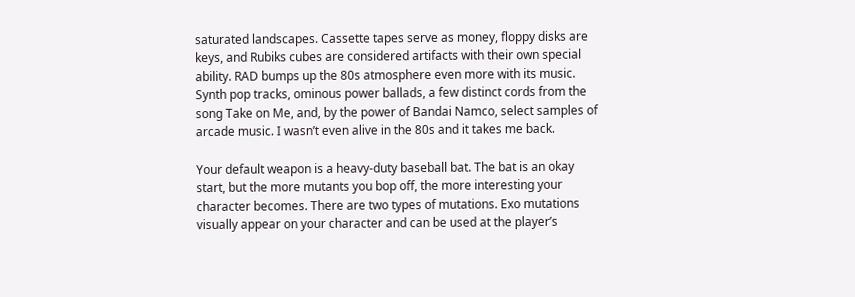saturated landscapes. Cassette tapes serve as money, floppy disks are keys, and Rubiks cubes are considered artifacts with their own special ability. RAD bumps up the 80s atmosphere even more with its music. Synth pop tracks, ominous power ballads, a few distinct cords from the song Take on Me, and, by the power of Bandai Namco, select samples of arcade music. I wasn’t even alive in the 80s and it takes me back.

Your default weapon is a heavy-duty baseball bat. The bat is an okay start, but the more mutants you bop off, the more interesting your character becomes. There are two types of mutations. Exo mutations visually appear on your character and can be used at the player’s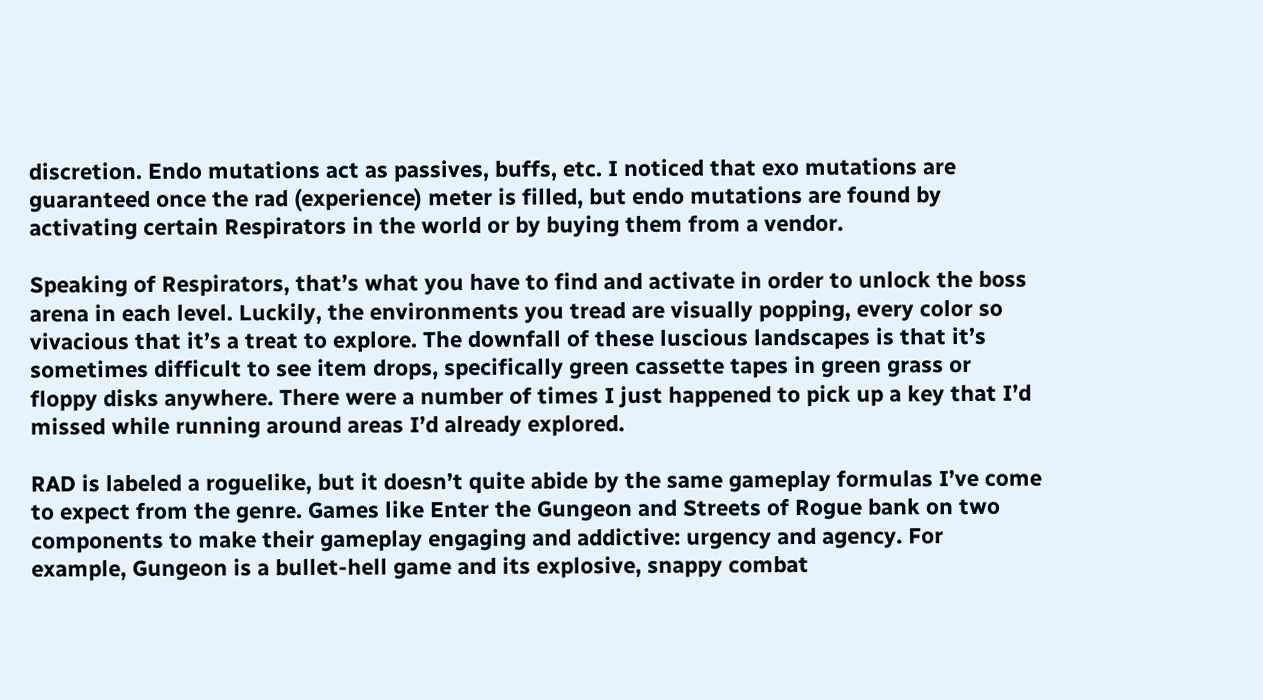discretion. Endo mutations act as passives, buffs, etc. I noticed that exo mutations are guaranteed once the rad (experience) meter is filled, but endo mutations are found by activating certain Respirators in the world or by buying them from a vendor.

Speaking of Respirators, that’s what you have to find and activate in order to unlock the boss arena in each level. Luckily, the environments you tread are visually popping, every color so vivacious that it’s a treat to explore. The downfall of these luscious landscapes is that it’s sometimes difficult to see item drops, specifically green cassette tapes in green grass or floppy disks anywhere. There were a number of times I just happened to pick up a key that I’d missed while running around areas I’d already explored.

RAD is labeled a roguelike, but it doesn’t quite abide by the same gameplay formulas I’ve come to expect from the genre. Games like Enter the Gungeon and Streets of Rogue bank on two components to make their gameplay engaging and addictive: urgency and agency. For example, Gungeon is a bullet-hell game and its explosive, snappy combat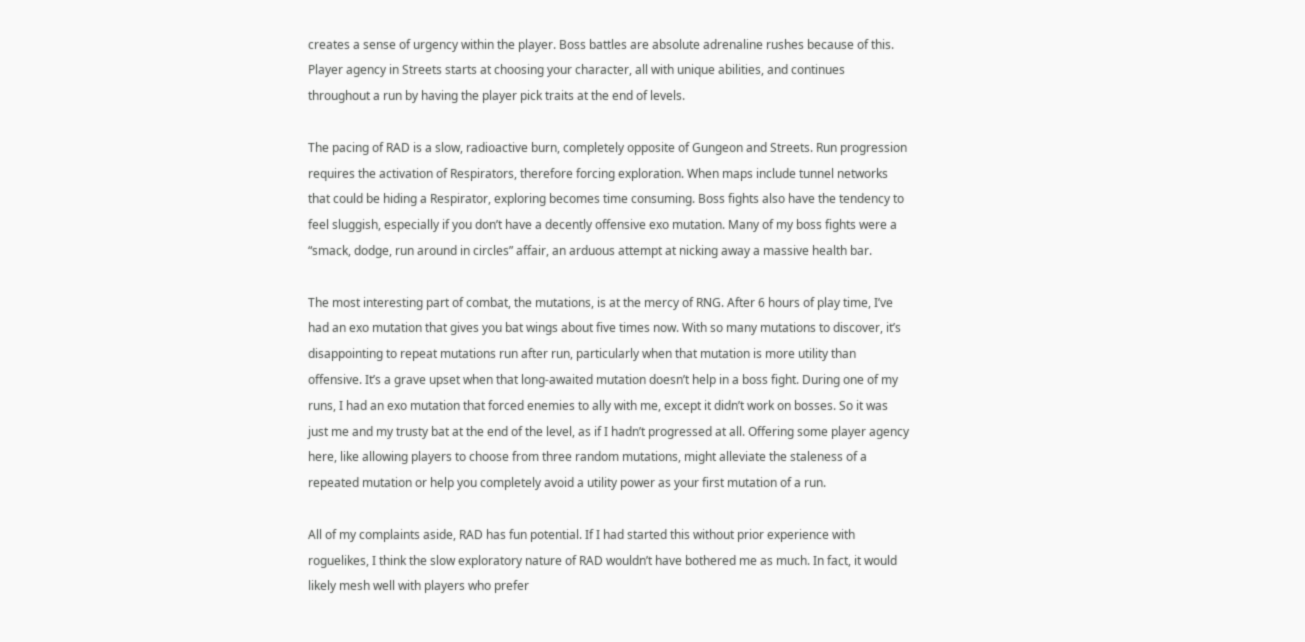creates a sense of urgency within the player. Boss battles are absolute adrenaline rushes because of this. Player agency in Streets starts at choosing your character, all with unique abilities, and continues throughout a run by having the player pick traits at the end of levels.

The pacing of RAD is a slow, radioactive burn, completely opposite of Gungeon and Streets. Run progression requires the activation of Respirators, therefore forcing exploration. When maps include tunnel networks that could be hiding a Respirator, exploring becomes time consuming. Boss fights also have the tendency to feel sluggish, especially if you don’t have a decently offensive exo mutation. Many of my boss fights were a “smack, dodge, run around in circles” affair, an arduous attempt at nicking away a massive health bar.

The most interesting part of combat, the mutations, is at the mercy of RNG. After 6 hours of play time, I’ve had an exo mutation that gives you bat wings about five times now. With so many mutations to discover, it’s disappointing to repeat mutations run after run, particularly when that mutation is more utility than offensive. It’s a grave upset when that long-awaited mutation doesn’t help in a boss fight. During one of my runs, I had an exo mutation that forced enemies to ally with me, except it didn’t work on bosses. So it was just me and my trusty bat at the end of the level, as if I hadn’t progressed at all. Offering some player agency here, like allowing players to choose from three random mutations, might alleviate the staleness of a repeated mutation or help you completely avoid a utility power as your first mutation of a run.

All of my complaints aside, RAD has fun potential. If I had started this without prior experience with roguelikes, I think the slow exploratory nature of RAD wouldn’t have bothered me as much. In fact, it would likely mesh well with players who prefer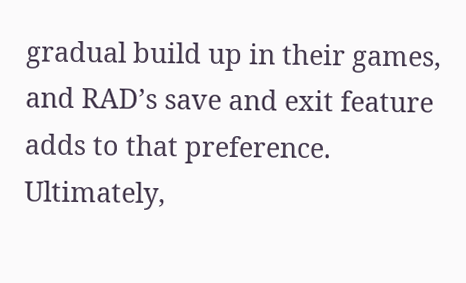gradual build up in their games, and RAD’s save and exit feature adds to that preference. Ultimately,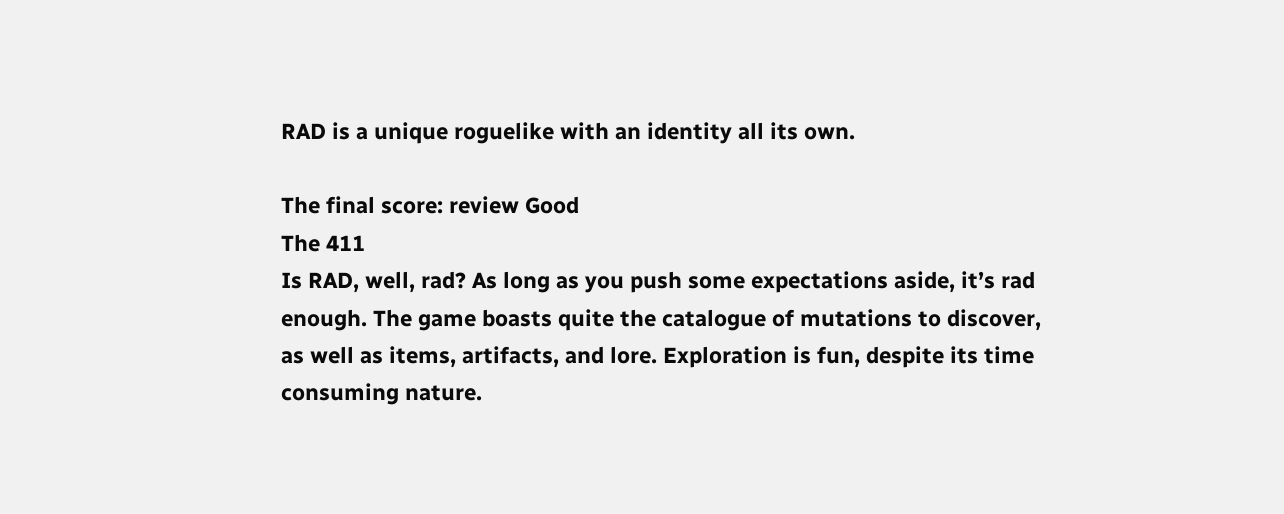RAD is a unique roguelike with an identity all its own.

The final score: review Good
The 411
Is RAD, well, rad? As long as you push some expectations aside, it’s rad enough. The game boasts quite the catalogue of mutations to discover, as well as items, artifacts, and lore. Exploration is fun, despite its time consuming nature.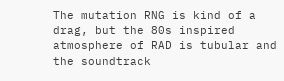The mutation RNG is kind of a drag, but the 80s inspired atmosphere of RAD is tubular and the soundtrack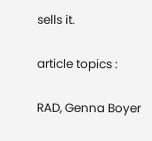sells it.

article topics :

RAD, Genna Boyer